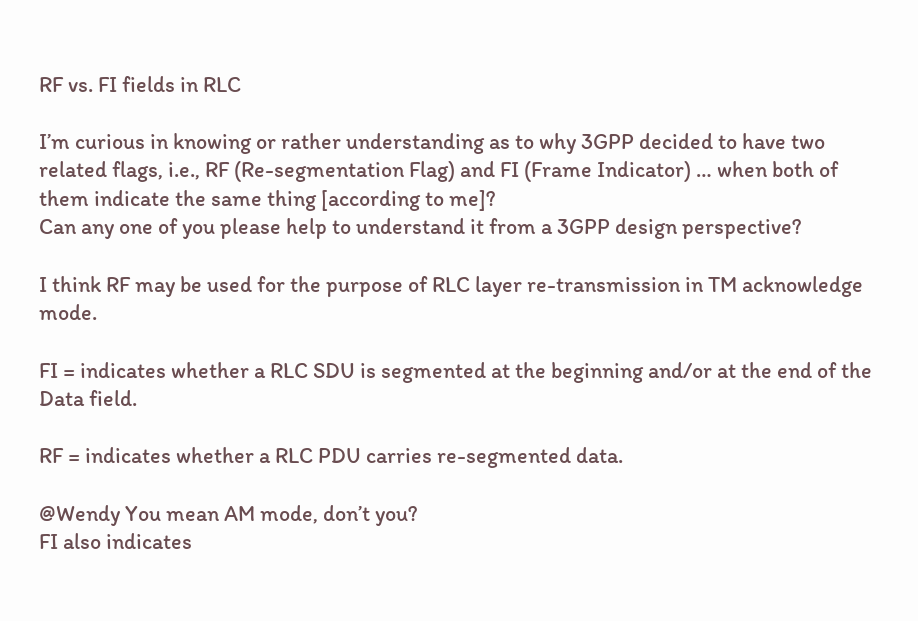RF vs. FI fields in RLC

I’m curious in knowing or rather understanding as to why 3GPP decided to have two related flags, i.e., RF (Re-segmentation Flag) and FI (Frame Indicator) … when both of them indicate the same thing [according to me]?
Can any one of you please help to understand it from a 3GPP design perspective?

I think RF may be used for the purpose of RLC layer re-transmission in TM acknowledge mode.

FI = indicates whether a RLC SDU is segmented at the beginning and/or at the end of the Data field.

RF = indicates whether a RLC PDU carries re-segmented data.

@Wendy You mean AM mode, don’t you?
FI also indicates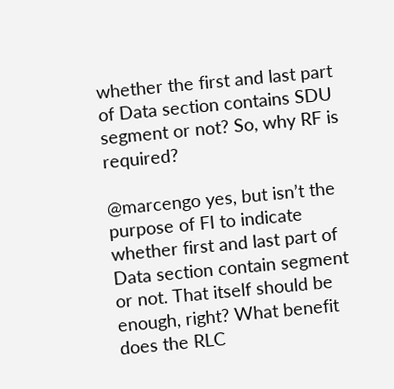whether the first and last part of Data section contains SDU segment or not? So, why RF is required?

@marcengo yes, but isn’t the purpose of FI to indicate whether first and last part of Data section contain segment or not. That itself should be enough, right? What benefit does the RLC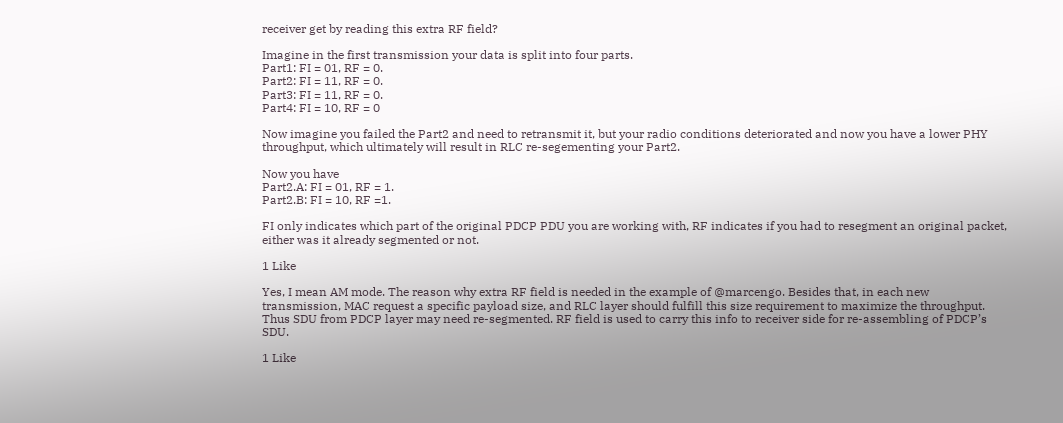receiver get by reading this extra RF field?

Imagine in the first transmission your data is split into four parts.
Part1: FI = 01, RF = 0.
Part2: FI = 11, RF = 0.
Part3: FI = 11, RF = 0.
Part4: FI = 10, RF = 0

Now imagine you failed the Part2 and need to retransmit it, but your radio conditions deteriorated and now you have a lower PHY throughput, which ultimately will result in RLC re-segementing your Part2.

Now you have
Part2.A: FI = 01, RF = 1.
Part2.B: FI = 10, RF =1.

FI only indicates which part of the original PDCP PDU you are working with, RF indicates if you had to resegment an original packet, either was it already segmented or not.

1 Like

Yes, I mean AM mode. The reason why extra RF field is needed in the example of @marcengo. Besides that, in each new transmission, MAC request a specific payload size, and RLC layer should fulfill this size requirement to maximize the throughput. Thus SDU from PDCP layer may need re-segmented. RF field is used to carry this info to receiver side for re-assembling of PDCP’s SDU.

1 Like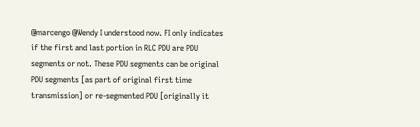@marcengo @Wendy I understood now. FI only indicates if the first and last portion in RLC PDU are PDU segments or not. These PDU segments can be original PDU segments [as part of original first time transmission] or re-segmented PDU [originally it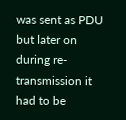was sent as PDU but later on during re-transmission it had to be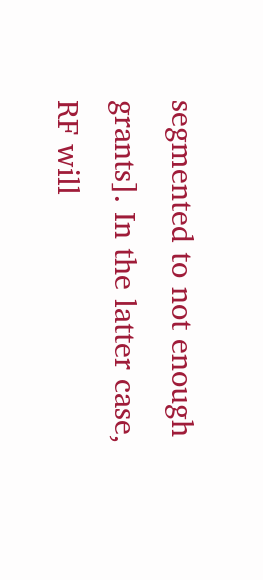segmented to not enough grants]. In the latter case, RF will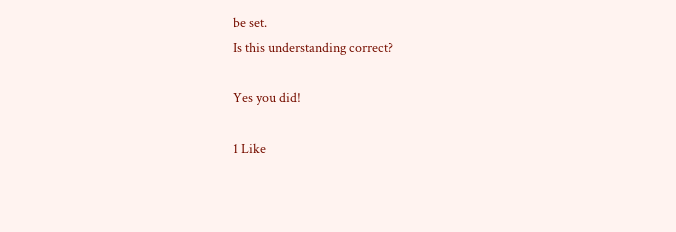be set.
Is this understanding correct?

Yes you did!

1 Like